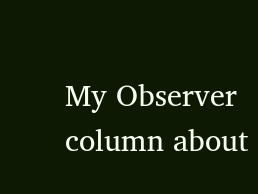My Observer column about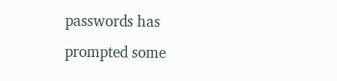passwords has prompted some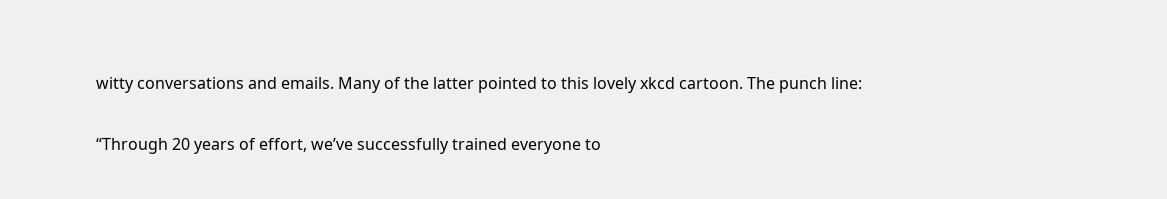witty conversations and emails. Many of the latter pointed to this lovely xkcd cartoon. The punch line:

“Through 20 years of effort, we’ve successfully trained everyone to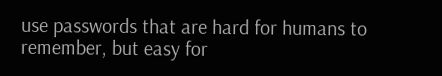use passwords that are hard for humans to remember, but easy for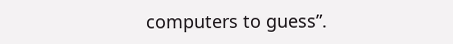computers to guess”.